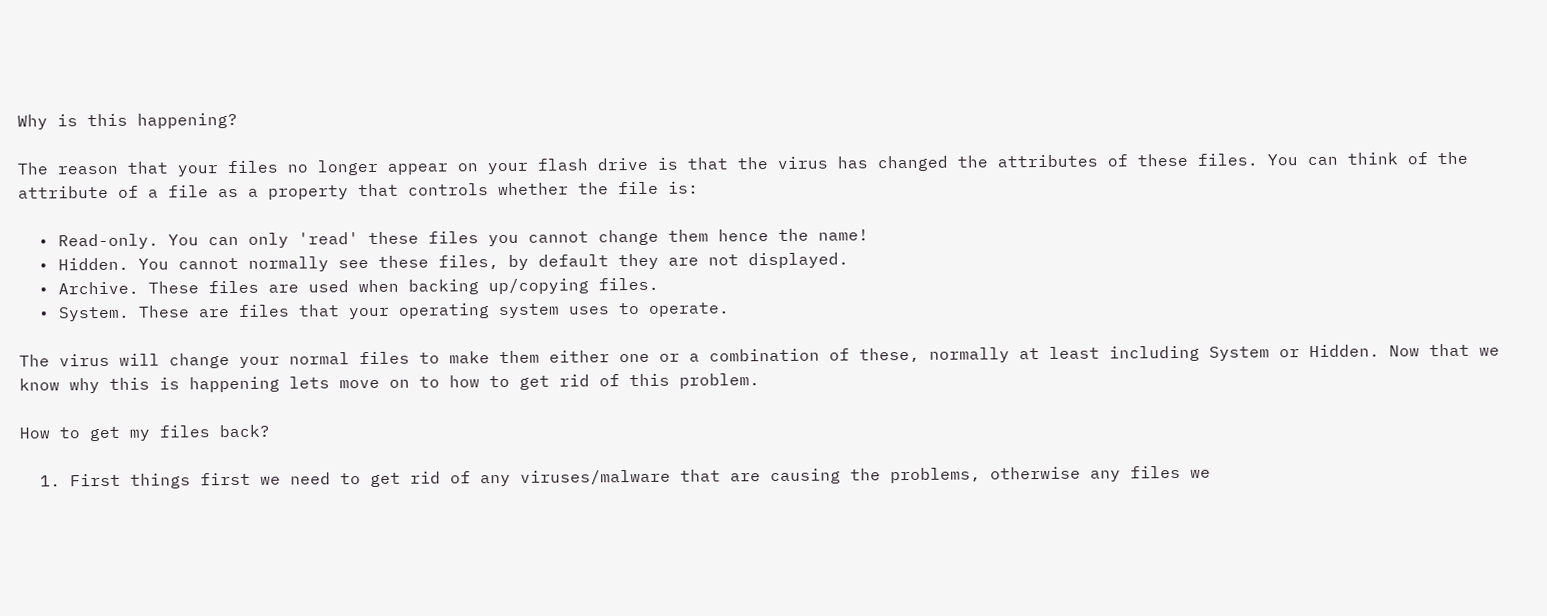Why is this happening?

The reason that your files no longer appear on your flash drive is that the virus has changed the attributes of these files. You can think of the attribute of a file as a property that controls whether the file is:

  • Read-only. You can only 'read' these files you cannot change them hence the name!
  • Hidden. You cannot normally see these files, by default they are not displayed.
  • Archive. These files are used when backing up/copying files.
  • System. These are files that your operating system uses to operate.

The virus will change your normal files to make them either one or a combination of these, normally at least including System or Hidden. Now that we know why this is happening lets move on to how to get rid of this problem.

How to get my files back?

  1. First things first we need to get rid of any viruses/malware that are causing the problems, otherwise any files we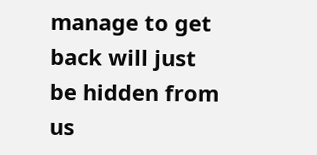manage to get back will just be hidden from us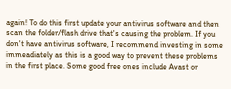again! To do this first update your antivirus software and then scan the folder/flash drive that's causing the problem. If you don't have antivirus software, I recommend investing in some immeadiately as this is a good way to prevent these problems in the first place. Some good free ones include Avast or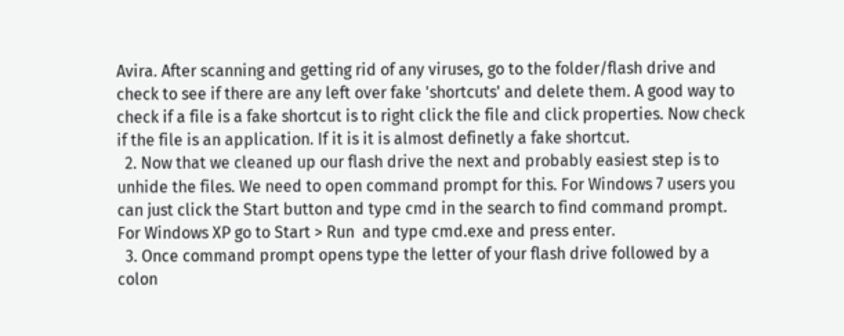Avira. After scanning and getting rid of any viruses, go to the folder/flash drive and check to see if there are any left over fake 'shortcuts' and delete them. A good way to check if a file is a fake shortcut is to right click the file and click properties. Now check if the file is an application. If it is it is almost definetly a fake shortcut.
  2. Now that we cleaned up our flash drive the next and probably easiest step is to unhide the files. We need to open command prompt for this. For Windows 7 users you can just click the Start button and type cmd in the search to find command prompt. For Windows XP go to Start > Run  and type cmd.exe and press enter.
  3. Once command prompt opens type the letter of your flash drive followed by a colon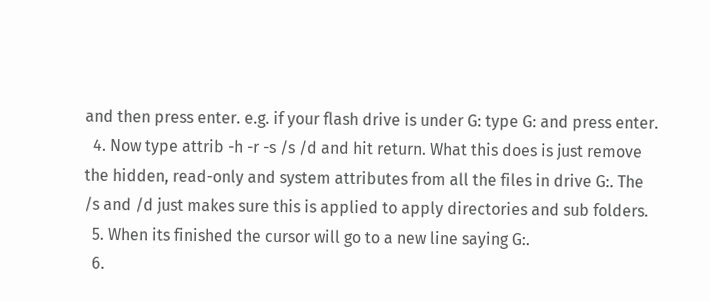and then press enter. e.g. if your flash drive is under G: type G: and press enter.
  4. Now type attrib -h -r -s /s /d and hit return. What this does is just remove the hidden, read-only and system attributes from all the files in drive G:. The /s and /d just makes sure this is applied to apply directories and sub folders.
  5. When its finished the cursor will go to a new line saying G:.
  6.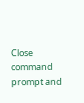Close command prompt and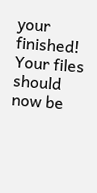your finished! Your files should now be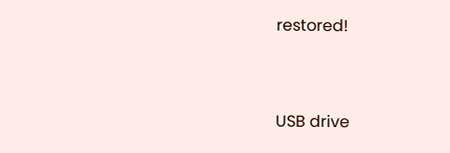restored!




USB drive